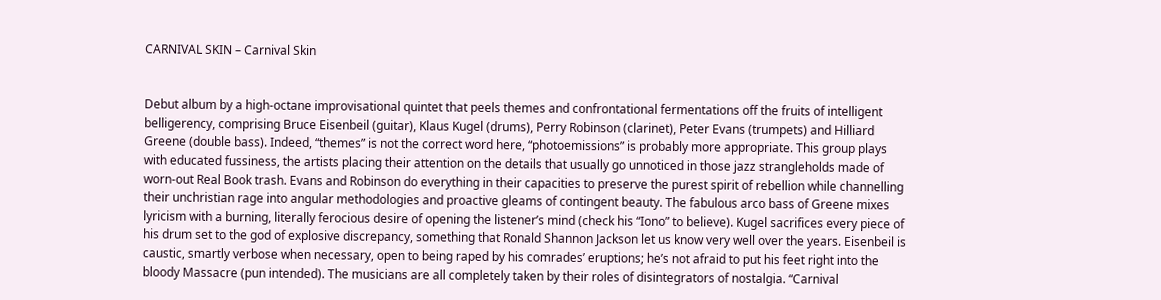CARNIVAL SKIN – Carnival Skin


Debut album by a high-octane improvisational quintet that peels themes and confrontational fermentations off the fruits of intelligent belligerency, comprising Bruce Eisenbeil (guitar), Klaus Kugel (drums), Perry Robinson (clarinet), Peter Evans (trumpets) and Hilliard Greene (double bass). Indeed, “themes” is not the correct word here, “photoemissions” is probably more appropriate. This group plays with educated fussiness, the artists placing their attention on the details that usually go unnoticed in those jazz strangleholds made of worn-out Real Book trash. Evans and Robinson do everything in their capacities to preserve the purest spirit of rebellion while channelling their unchristian rage into angular methodologies and proactive gleams of contingent beauty. The fabulous arco bass of Greene mixes lyricism with a burning, literally ferocious desire of opening the listener’s mind (check his “Iono” to believe). Kugel sacrifices every piece of his drum set to the god of explosive discrepancy, something that Ronald Shannon Jackson let us know very well over the years. Eisenbeil is caustic, smartly verbose when necessary, open to being raped by his comrades’ eruptions; he’s not afraid to put his feet right into the bloody Massacre (pun intended). The musicians are all completely taken by their roles of disintegrators of nostalgia. “Carnival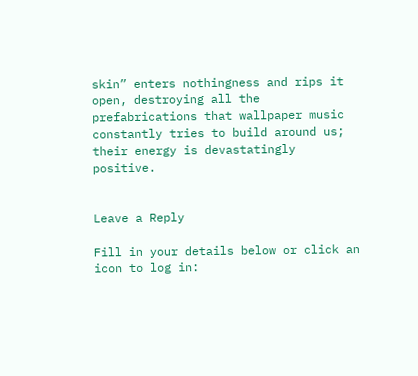skin” enters nothingness and rips it open, destroying all the prefabrications that wallpaper music constantly tries to build around us; their energy is devastatingly positive.


Leave a Reply

Fill in your details below or click an icon to log in: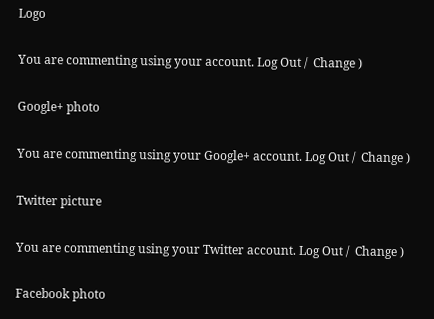Logo

You are commenting using your account. Log Out /  Change )

Google+ photo

You are commenting using your Google+ account. Log Out /  Change )

Twitter picture

You are commenting using your Twitter account. Log Out /  Change )

Facebook photo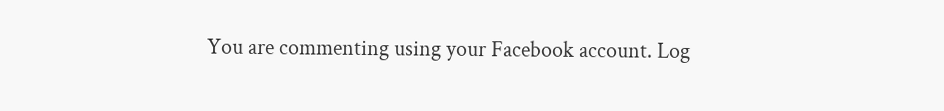You are commenting using your Facebook account. Log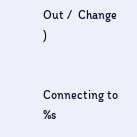Out /  Change )


Connecting to %s